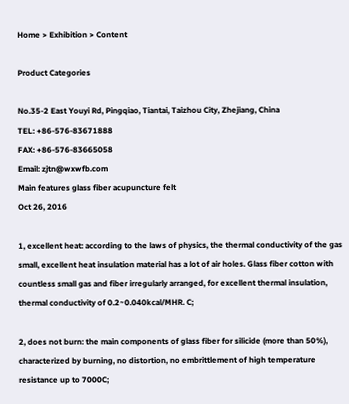Home > Exhibition > Content

Product Categories

No.35-2 East Youyi Rd, Pingqiao, Tiantai, Taizhou City, Zhejiang, China
TEL: +86-576-83671888
FAX: +86-576-83665058
Email: zjtn@wxwfb.com
Main features glass fiber acupuncture felt
Oct 26, 2016

1, excellent heat: according to the laws of physics, the thermal conductivity of the gas small, excellent heat insulation material has a lot of air holes. Glass fiber cotton with countless small gas and fiber irregularly arranged, for excellent thermal insulation, thermal conductivity of 0.2~0.040kcal/MHR. C;

2, does not burn: the main components of glass fiber for silicide (more than 50%), characterized by burning, no distortion, no embrittlement of high temperature resistance up to 7000C;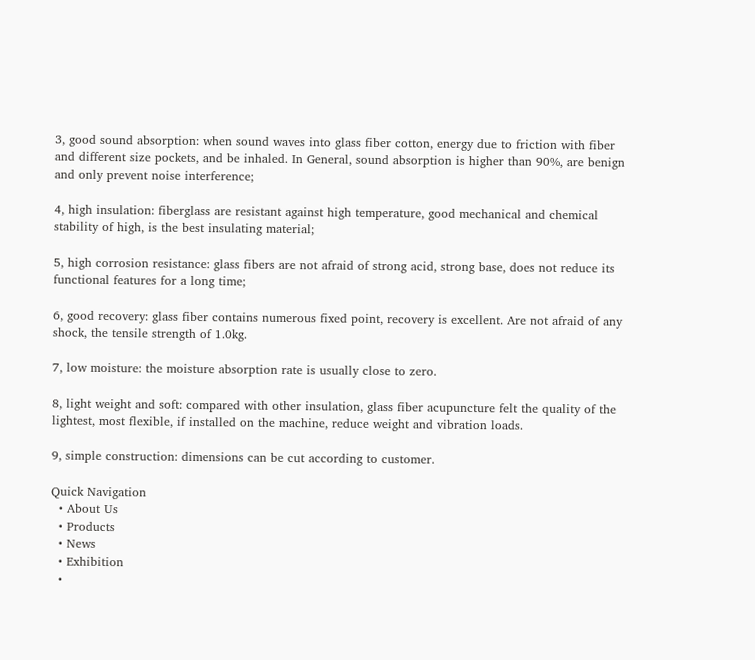3, good sound absorption: when sound waves into glass fiber cotton, energy due to friction with fiber and different size pockets, and be inhaled. In General, sound absorption is higher than 90%, are benign and only prevent noise interference;

4, high insulation: fiberglass are resistant against high temperature, good mechanical and chemical stability of high, is the best insulating material;

5, high corrosion resistance: glass fibers are not afraid of strong acid, strong base, does not reduce its functional features for a long time;

6, good recovery: glass fiber contains numerous fixed point, recovery is excellent. Are not afraid of any shock, the tensile strength of 1.0kg.

7, low moisture: the moisture absorption rate is usually close to zero.

8, light weight and soft: compared with other insulation, glass fiber acupuncture felt the quality of the lightest, most flexible, if installed on the machine, reduce weight and vibration loads.

9, simple construction: dimensions can be cut according to customer.

Quick Navigation
  • About Us
  • Products
  • News
  • Exhibition
  •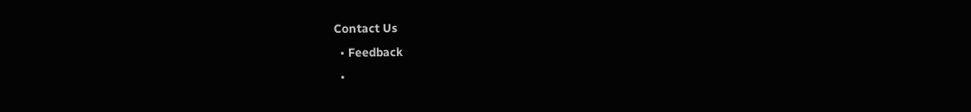Contact Us
  • Feedback
  •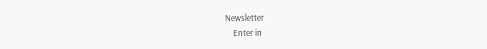Newsletter
    Enter in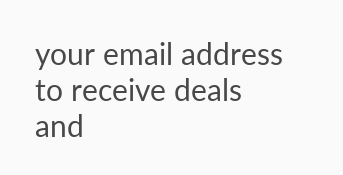your email address to receive deals and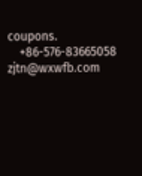coupons.
    +86-576-83665058 zjtn@wxwfb.com